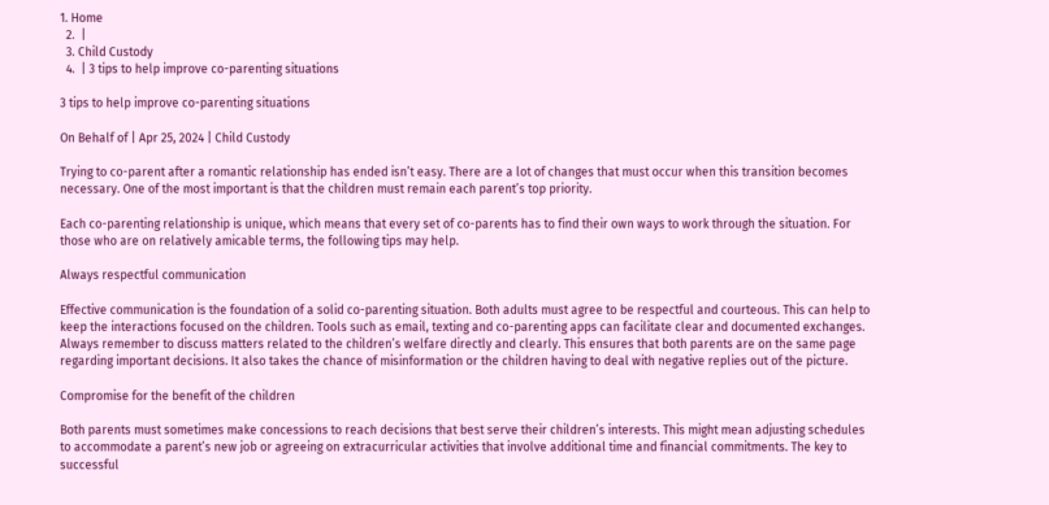1. Home
  2.  |
  3. Child Custody
  4.  | 3 tips to help improve co-parenting situations

3 tips to help improve co-parenting situations

On Behalf of | Apr 25, 2024 | Child Custody

Trying to co-parent after a romantic relationship has ended isn’t easy. There are a lot of changes that must occur when this transition becomes necessary. One of the most important is that the children must remain each parent’s top priority.

Each co-parenting relationship is unique, which means that every set of co-parents has to find their own ways to work through the situation. For those who are on relatively amicable terms, the following tips may help.

Always respectful communication

Effective communication is the foundation of a solid co-parenting situation. Both adults must agree to be respectful and courteous. This can help to keep the interactions focused on the children. Tools such as email, texting and co-parenting apps can facilitate clear and documented exchanges. Always remember to discuss matters related to the children’s welfare directly and clearly. This ensures that both parents are on the same page regarding important decisions. It also takes the chance of misinformation or the children having to deal with negative replies out of the picture.

Compromise for the benefit of the children

Both parents must sometimes make concessions to reach decisions that best serve their children’s interests. This might mean adjusting schedules to accommodate a parent’s new job or agreeing on extracurricular activities that involve additional time and financial commitments. The key to successful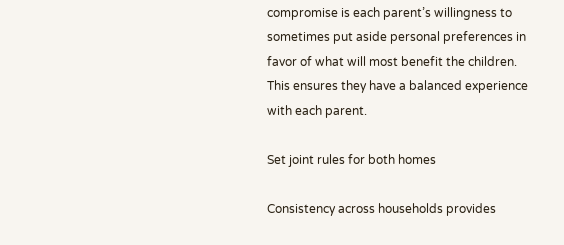compromise is each parent’s willingness to sometimes put aside personal preferences in favor of what will most benefit the children. This ensures they have a balanced experience with each parent.

Set joint rules for both homes

Consistency across households provides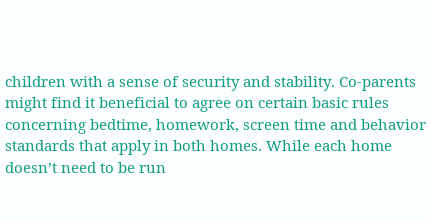children with a sense of security and stability. Co-parents might find it beneficial to agree on certain basic rules concerning bedtime, homework, screen time and behavior standards that apply in both homes. While each home doesn’t need to be run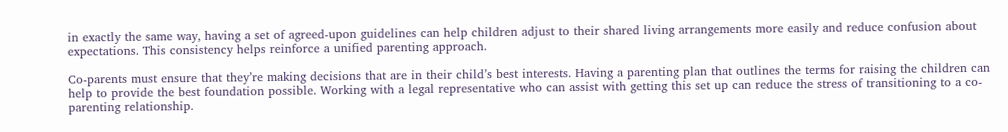in exactly the same way, having a set of agreed-upon guidelines can help children adjust to their shared living arrangements more easily and reduce confusion about expectations. This consistency helps reinforce a unified parenting approach.

Co-parents must ensure that they’re making decisions that are in their child’s best interests. Having a parenting plan that outlines the terms for raising the children can help to provide the best foundation possible. Working with a legal representative who can assist with getting this set up can reduce the stress of transitioning to a co-parenting relationship.